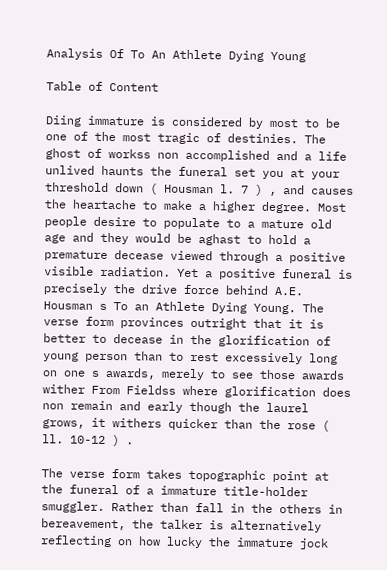Analysis Of To An Athlete Dying Young

Table of Content

Diing immature is considered by most to be one of the most tragic of destinies. The ghost of workss non accomplished and a life unlived haunts the funeral set you at your threshold down ( Housman l. 7 ) , and causes the heartache to make a higher degree. Most people desire to populate to a mature old age and they would be aghast to hold a premature decease viewed through a positive visible radiation. Yet a positive funeral is precisely the drive force behind A.E. Housman s To an Athlete Dying Young. The verse form provinces outright that it is better to decease in the glorification of young person than to rest excessively long on one s awards, merely to see those awards wither From Fieldss where glorification does non remain and early though the laurel grows, it withers quicker than the rose ( ll. 10-12 ) .

The verse form takes topographic point at the funeral of a immature title-holder smuggler. Rather than fall in the others in bereavement, the talker is alternatively reflecting on how lucky the immature jock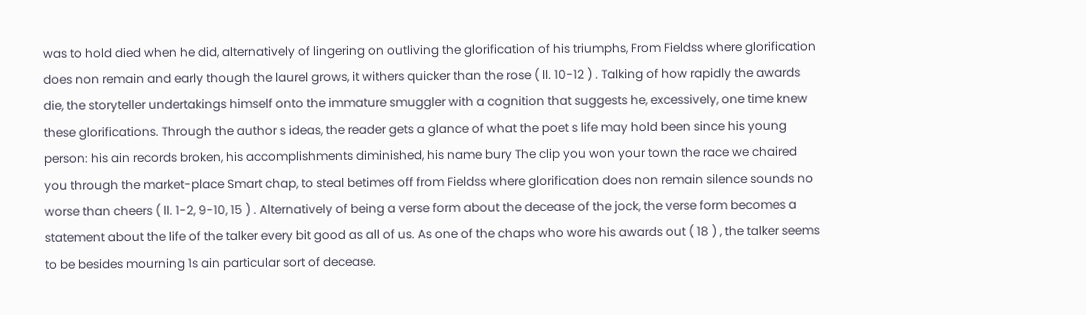was to hold died when he did, alternatively of lingering on outliving the glorification of his triumphs, From Fieldss where glorification does non remain and early though the laurel grows, it withers quicker than the rose ( ll. 10-12 ) . Talking of how rapidly the awards die, the storyteller undertakings himself onto the immature smuggler with a cognition that suggests he, excessively, one time knew these glorifications. Through the author s ideas, the reader gets a glance of what the poet s life may hold been since his young person: his ain records broken, his accomplishments diminished, his name bury The clip you won your town the race we chaired you through the market-place Smart chap, to steal betimes off from Fieldss where glorification does non remain silence sounds no worse than cheers ( ll. 1-2, 9-10, 15 ) . Alternatively of being a verse form about the decease of the jock, the verse form becomes a statement about the life of the talker every bit good as all of us. As one of the chaps who wore his awards out ( 18 ) , the talker seems to be besides mourning 1s ain particular sort of decease.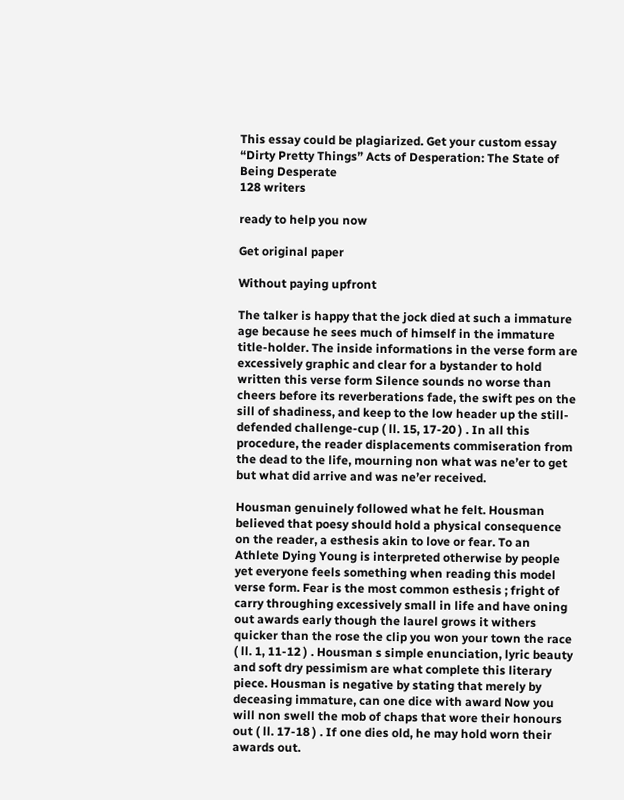This essay could be plagiarized. Get your custom essay
“Dirty Pretty Things” Acts of Desperation: The State of Being Desperate
128 writers

ready to help you now

Get original paper

Without paying upfront

The talker is happy that the jock died at such a immature age because he sees much of himself in the immature title-holder. The inside informations in the verse form are excessively graphic and clear for a bystander to hold written this verse form Silence sounds no worse than cheers before its reverberations fade, the swift pes on the sill of shadiness, and keep to the low header up the still-defended challenge-cup ( ll. 15, 17-20 ) . In all this procedure, the reader displacements commiseration from the dead to the life, mourning non what was ne’er to get but what did arrive and was ne’er received.

Housman genuinely followed what he felt. Housman believed that poesy should hold a physical consequence on the reader, a esthesis akin to love or fear. To an Athlete Dying Young is interpreted otherwise by people yet everyone feels something when reading this model verse form. Fear is the most common esthesis ; fright of carry throughing excessively small in life and have oning out awards early though the laurel grows it withers quicker than the rose the clip you won your town the race ( ll. 1, 11-12 ) . Housman s simple enunciation, lyric beauty and soft dry pessimism are what complete this literary piece. Housman is negative by stating that merely by deceasing immature, can one dice with award Now you will non swell the mob of chaps that wore their honours out ( ll. 17-18 ) . If one dies old, he may hold worn their awards out.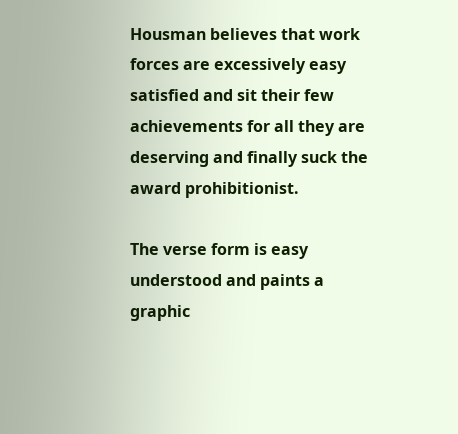Housman believes that work forces are excessively easy satisfied and sit their few achievements for all they are deserving and finally suck the award prohibitionist.

The verse form is easy understood and paints a graphic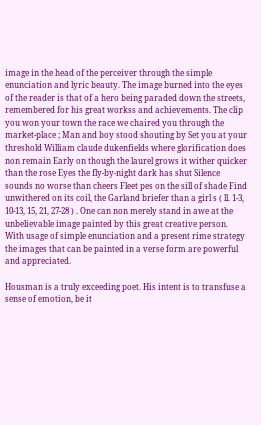image in the head of the perceiver through the simple enunciation and lyric beauty. The image burned into the eyes of the reader is that of a hero being paraded down the streets, remembered for his great workss and achievements. The clip you won your town the race we chaired you through the market-place ; Man and boy stood shouting by Set you at your threshold William claude dukenfields where glorification does non remain Early on though the laurel grows it wither quicker than the rose Eyes the fly-by-night dark has shut Silence sounds no worse than cheers Fleet pes on the sill of shade Find unwithered on its coil, the Garland briefer than a girl s ( ll. 1-3, 10-13, 15, 21, 27-28 ) . One can non merely stand in awe at the unbelievable image painted by this great creative person. With usage of simple enunciation and a present rime strategy the images that can be painted in a verse form are powerful and appreciated.

Housman is a truly exceeding poet. His intent is to transfuse a sense of emotion, be it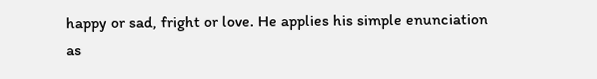happy or sad, fright or love. He applies his simple enunciation as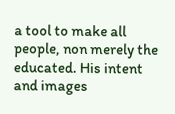a tool to make all people, non merely the educated. His intent and images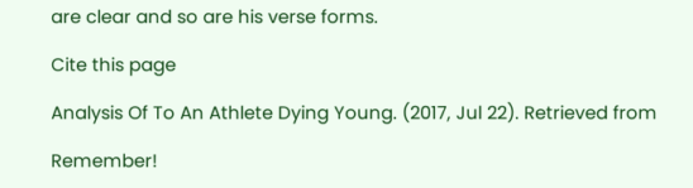are clear and so are his verse forms.

Cite this page

Analysis Of To An Athlete Dying Young. (2017, Jul 22). Retrieved from

Remember!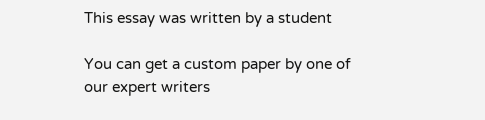This essay was written by a student

You can get a custom paper by one of our expert writers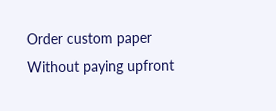Order custom paper Without paying upfront